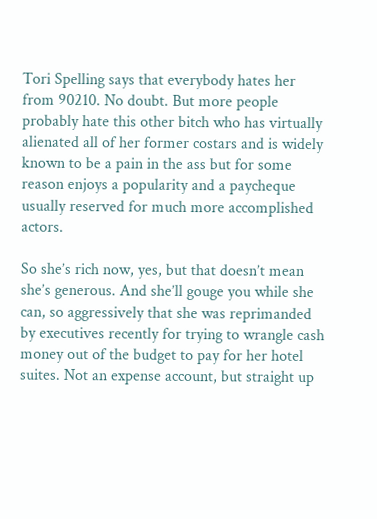Tori Spelling says that everybody hates her from 90210. No doubt. But more people probably hate this other bitch who has virtually alienated all of her former costars and is widely known to be a pain in the ass but for some reason enjoys a popularity and a paycheque usually reserved for much more accomplished actors.

So she’s rich now, yes, but that doesn’t mean she’s generous. And she’ll gouge you while she can, so aggressively that she was reprimanded by executives recently for trying to wrangle cash money out of the budget to pay for her hotel suites. Not an expense account, but straight up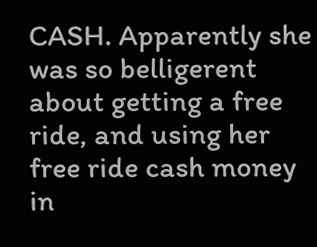CASH. Apparently she was so belligerent about getting a free ride, and using her free ride cash money in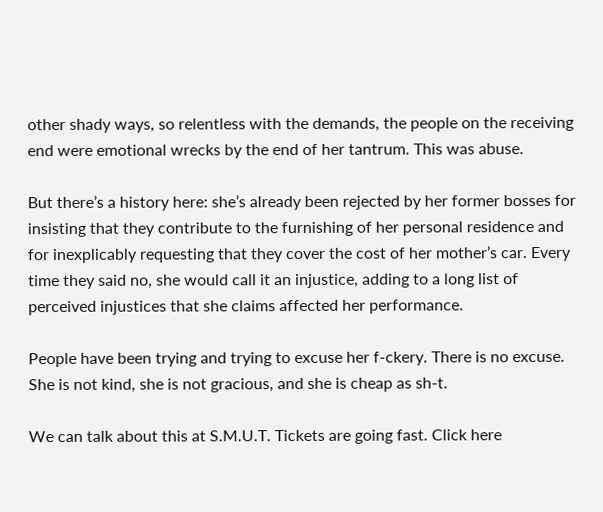other shady ways, so relentless with the demands, the people on the receiving end were emotional wrecks by the end of her tantrum. This was abuse.

But there’s a history here: she’s already been rejected by her former bosses for insisting that they contribute to the furnishing of her personal residence and for inexplicably requesting that they cover the cost of her mother’s car. Every time they said no, she would call it an injustice, adding to a long list of perceived injustices that she claims affected her performance.

People have been trying and trying to excuse her f-ckery. There is no excuse. She is not kind, she is not gracious, and she is cheap as sh-t.

We can talk about this at S.M.U.T. Tickets are going fast. Click here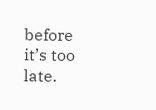before it’s too late.